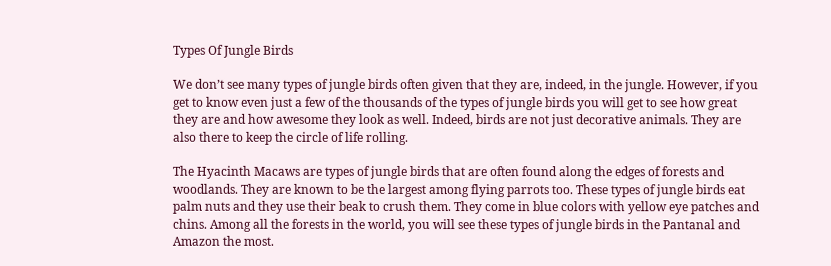Types Of Jungle Birds

We don’t see many types of jungle birds often given that they are, indeed, in the jungle. However, if you get to know even just a few of the thousands of the types of jungle birds you will get to see how great they are and how awesome they look as well. Indeed, birds are not just decorative animals. They are also there to keep the circle of life rolling.

The Hyacinth Macaws are types of jungle birds that are often found along the edges of forests and woodlands. They are known to be the largest among flying parrots too. These types of jungle birds eat palm nuts and they use their beak to crush them. They come in blue colors with yellow eye patches and chins. Among all the forests in the world, you will see these types of jungle birds in the Pantanal and Amazon the most.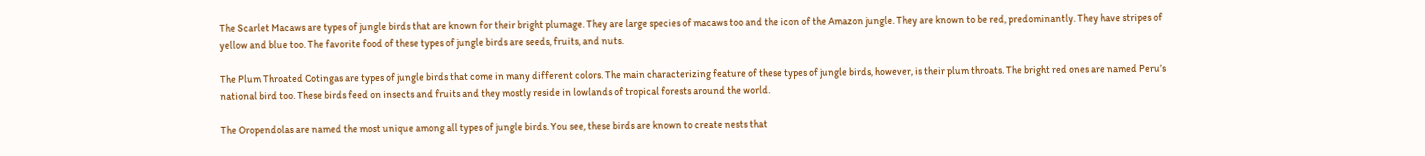The Scarlet Macaws are types of jungle birds that are known for their bright plumage. They are large species of macaws too and the icon of the Amazon jungle. They are known to be red, predominantly. They have stripes of yellow and blue too. The favorite food of these types of jungle birds are seeds, fruits, and nuts.

The Plum Throated Cotingas are types of jungle birds that come in many different colors. The main characterizing feature of these types of jungle birds, however, is their plum throats. The bright red ones are named Peru’s national bird too. These birds feed on insects and fruits and they mostly reside in lowlands of tropical forests around the world.

The Oropendolas are named the most unique among all types of jungle birds. You see, these birds are known to create nests that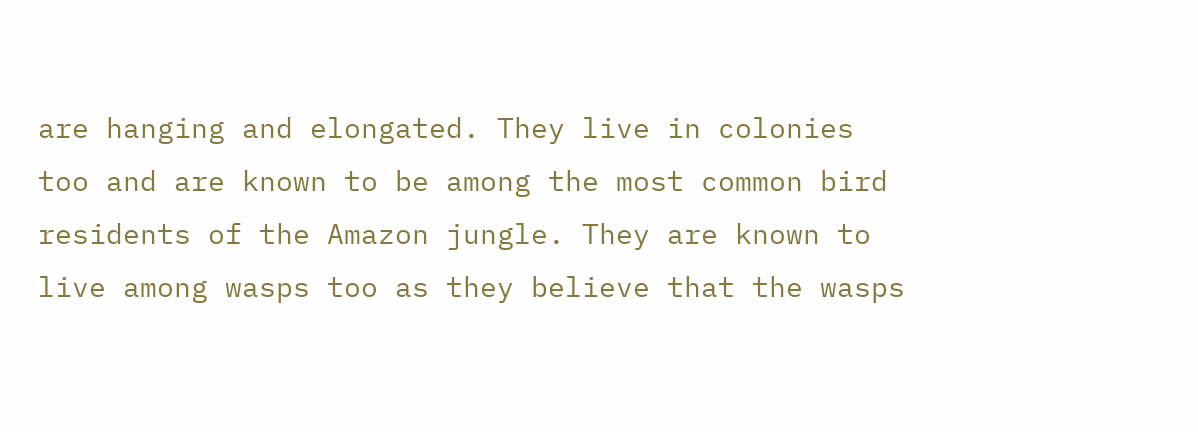are hanging and elongated. They live in colonies too and are known to be among the most common bird residents of the Amazon jungle. They are known to live among wasps too as they believe that the wasps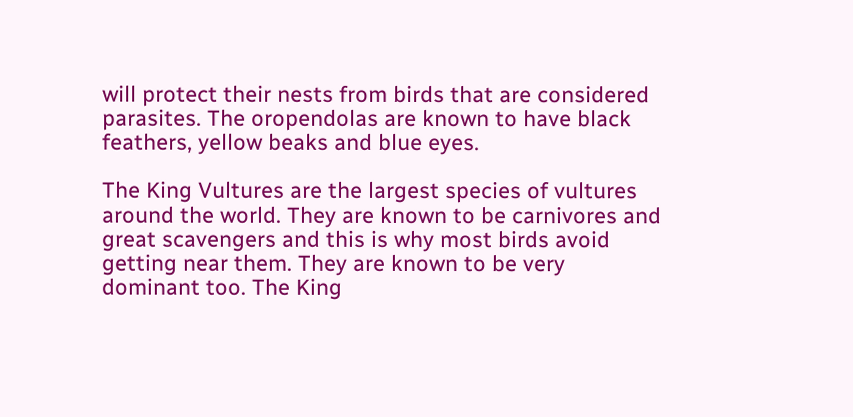will protect their nests from birds that are considered parasites. The oropendolas are known to have black feathers, yellow beaks and blue eyes.

The King Vultures are the largest species of vultures around the world. They are known to be carnivores and great scavengers and this is why most birds avoid getting near them. They are known to be very dominant too. The King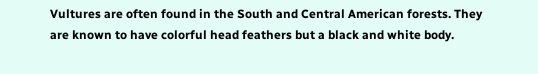Vultures are often found in the South and Central American forests. They are known to have colorful head feathers but a black and white body.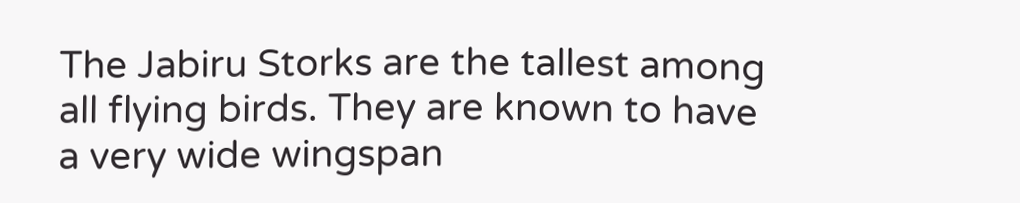The Jabiru Storks are the tallest among all flying birds. They are known to have a very wide wingspan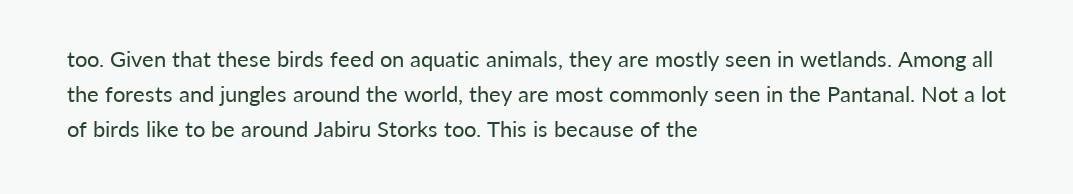too. Given that these birds feed on aquatic animals, they are mostly seen in wetlands. Among all the forests and jungles around the world, they are most commonly seen in the Pantanal. Not a lot of birds like to be around Jabiru Storks too. This is because of the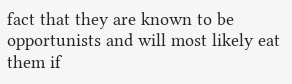fact that they are known to be opportunists and will most likely eat them if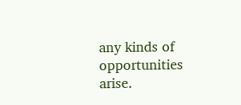any kinds of opportunities arise.